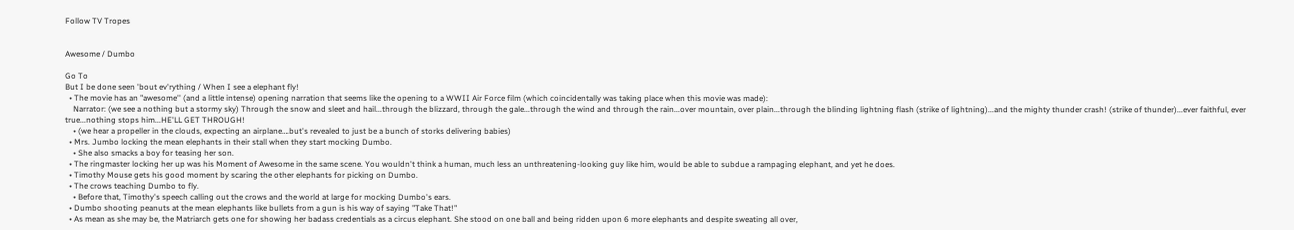Follow TV Tropes


Awesome / Dumbo

Go To
But I be done seen 'bout ev'rything / When I see a elephant fly!
  • The movie has an "awesome'' (and a little intense) opening narration that seems like the opening to a WWII Air Force film (which coincidentally was taking place when this movie was made):
    Narrator: (we see a nothing but a stormy sky) Through the snow and sleet and hail...through the blizzard, through the gale...through the wind and through the rain...over mountain, over plain...through the blinding lightning flash (strike of lightning)...and the mighty thunder crash! (strike of thunder)...ever faithful, ever true...nothing stops him...HE'LL GET THROUGH!
    • (we hear a propeller in the clouds, expecting an airplane….but's revealed to just be a bunch of storks delivering babies)
  • Mrs. Jumbo locking the mean elephants in their stall when they start mocking Dumbo.
    • She also smacks a boy for teasing her son.
  • The ringmaster locking her up was his Moment of Awesome in the same scene. You wouldn't think a human, much less an unthreatening-looking guy like him, would be able to subdue a rampaging elephant, and yet he does.
  • Timothy Mouse gets his good moment by scaring the other elephants for picking on Dumbo.
  • The crows teaching Dumbo to fly.
    • Before that, Timothy's speech calling out the crows and the world at large for mocking Dumbo's ears.
  • Dumbo shooting peanuts at the mean elephants like bullets from a gun is his way of saying "Take That!"
  • As mean as she may be, the Matriarch gets one for showing her badass credentials as a circus elephant. She stood on one ball and being ridden upon 6 more elephants and despite sweating all over,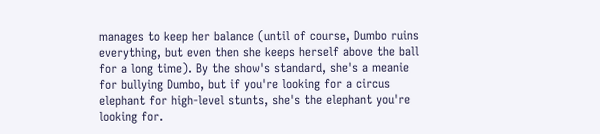manages to keep her balance (until of course, Dumbo ruins everything, but even then she keeps herself above the ball for a long time). By the show's standard, she's a meanie for bullying Dumbo, but if you're looking for a circus elephant for high-level stunts, she's the elephant you're looking for.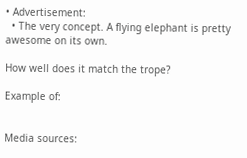• Advertisement:
  • The very concept. A flying elephant is pretty awesome on its own.

How well does it match the trope?

Example of:


Media sources: